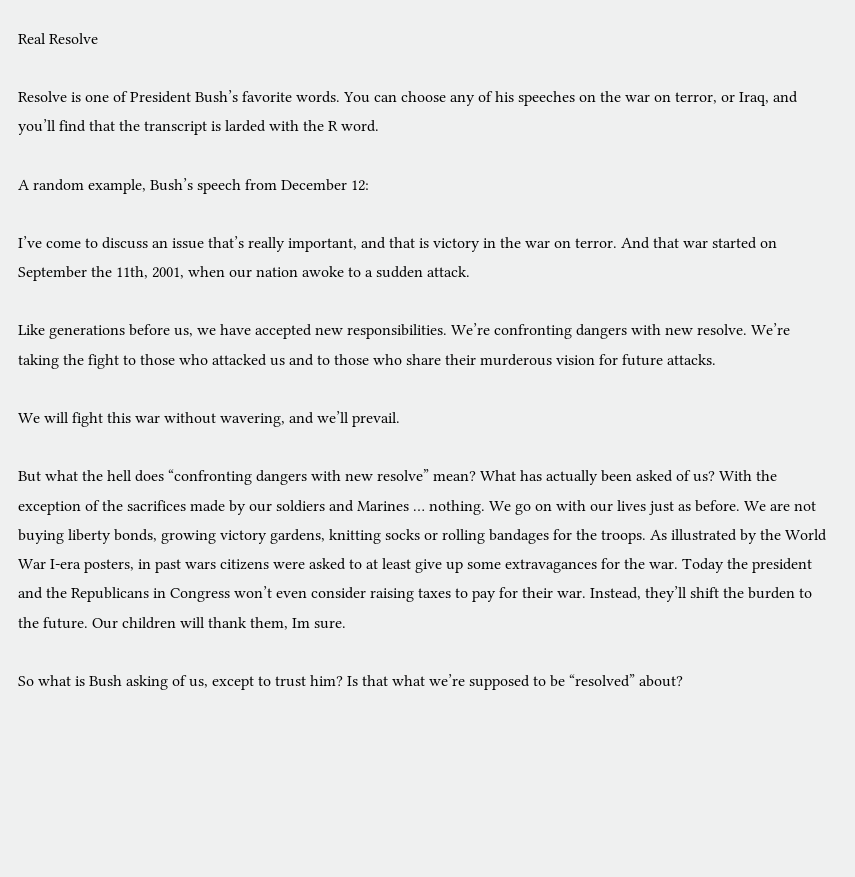Real Resolve

Resolve is one of President Bush’s favorite words. You can choose any of his speeches on the war on terror, or Iraq, and you’ll find that the transcript is larded with the R word.

A random example, Bush’s speech from December 12:

I’ve come to discuss an issue that’s really important, and that is victory in the war on terror. And that war started on September the 11th, 2001, when our nation awoke to a sudden attack.

Like generations before us, we have accepted new responsibilities. We’re confronting dangers with new resolve. We’re taking the fight to those who attacked us and to those who share their murderous vision for future attacks.

We will fight this war without wavering, and we’ll prevail.

But what the hell does “confronting dangers with new resolve” mean? What has actually been asked of us? With the exception of the sacrifices made by our soldiers and Marines … nothing. We go on with our lives just as before. We are not buying liberty bonds, growing victory gardens, knitting socks or rolling bandages for the troops. As illustrated by the World War I-era posters, in past wars citizens were asked to at least give up some extravagances for the war. Today the president and the Republicans in Congress won’t even consider raising taxes to pay for their war. Instead, they’ll shift the burden to the future. Our children will thank them, Im sure.

So what is Bush asking of us, except to trust him? Is that what we’re supposed to be “resolved” about?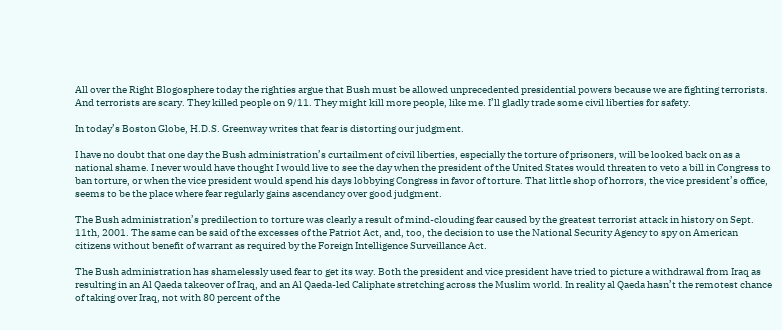All over the Right Blogosphere today the righties argue that Bush must be allowed unprecedented presidential powers because we are fighting terrorists. And terrorists are scary. They killed people on 9/11. They might kill more people, like me. I’ll gladly trade some civil liberties for safety.

In today’s Boston Globe, H.D.S. Greenway writes that fear is distorting our judgment.

I have no doubt that one day the Bush administration’s curtailment of civil liberties, especially the torture of prisoners, will be looked back on as a national shame. I never would have thought I would live to see the day when the president of the United States would threaten to veto a bill in Congress to ban torture, or when the vice president would spend his days lobbying Congress in favor of torture. That little shop of horrors, the vice president’s office, seems to be the place where fear regularly gains ascendancy over good judgment.

The Bush administration’s predilection to torture was clearly a result of mind-clouding fear caused by the greatest terrorist attack in history on Sept. 11th, 2001. The same can be said of the excesses of the Patriot Act, and, too, the decision to use the National Security Agency to spy on American citizens without benefit of warrant as required by the Foreign Intelligence Surveillance Act.

The Bush administration has shamelessly used fear to get its way. Both the president and vice president have tried to picture a withdrawal from Iraq as resulting in an Al Qaeda takeover of Iraq, and an Al Qaeda-led Caliphate stretching across the Muslim world. In reality al Qaeda hasn’t the remotest chance of taking over Iraq, not with 80 percent of the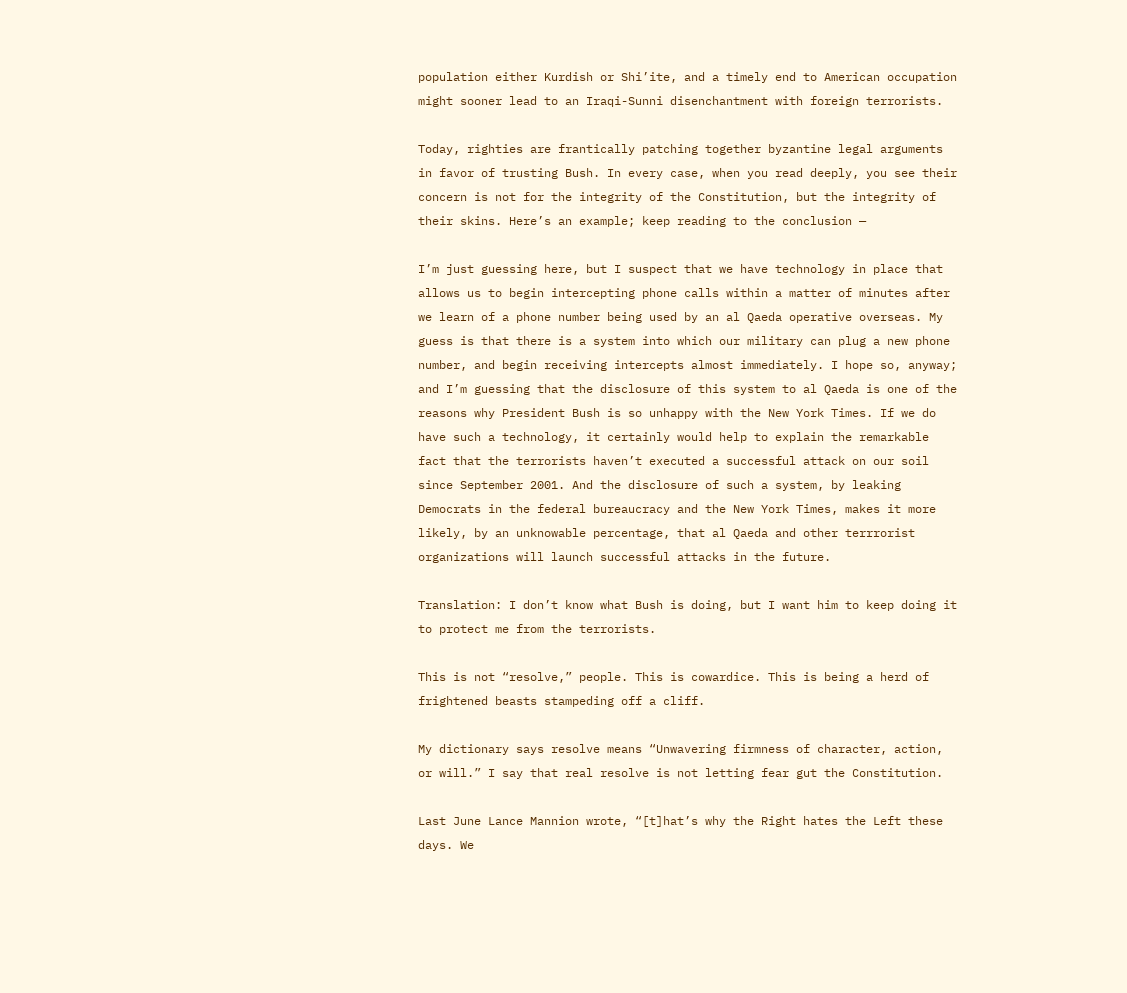population either Kurdish or Shi’ite, and a timely end to American occupation might sooner lead to an Iraqi-Sunni disenchantment with foreign terrorists.

Today, righties are frantically patching together byzantine legal arguments in favor of trusting Bush. In every case, when you read deeply, you see their concern is not for the integrity of the Constitution, but the integrity of their skins. Here’s an example; keep reading to the conclusion —

I’m just guessing here, but I suspect that we have technology in place that allows us to begin intercepting phone calls within a matter of minutes after we learn of a phone number being used by an al Qaeda operative overseas. My guess is that there is a system into which our military can plug a new phone number, and begin receiving intercepts almost immediately. I hope so, anyway; and I’m guessing that the disclosure of this system to al Qaeda is one of the reasons why President Bush is so unhappy with the New York Times. If we do have such a technology, it certainly would help to explain the remarkable fact that the terrorists haven’t executed a successful attack on our soil since September 2001. And the disclosure of such a system, by leaking Democrats in the federal bureaucracy and the New York Times, makes it more likely, by an unknowable percentage, that al Qaeda and other terrrorist organizations will launch successful attacks in the future.

Translation: I don’t know what Bush is doing, but I want him to keep doing it to protect me from the terrorists.

This is not “resolve,” people. This is cowardice. This is being a herd of frightened beasts stampeding off a cliff.

My dictionary says resolve means “Unwavering firmness of character, action, or will.” I say that real resolve is not letting fear gut the Constitution.

Last June Lance Mannion wrote, “[t]hat’s why the Right hates the Left these days. We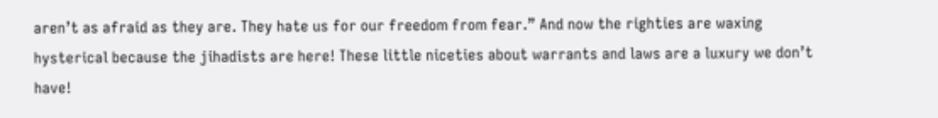aren’t as afraid as they are. They hate us for our freedom from fear.” And now the righties are waxing hysterical because the jihadists are here! These little niceties about warrants and laws are a luxury we don’t have!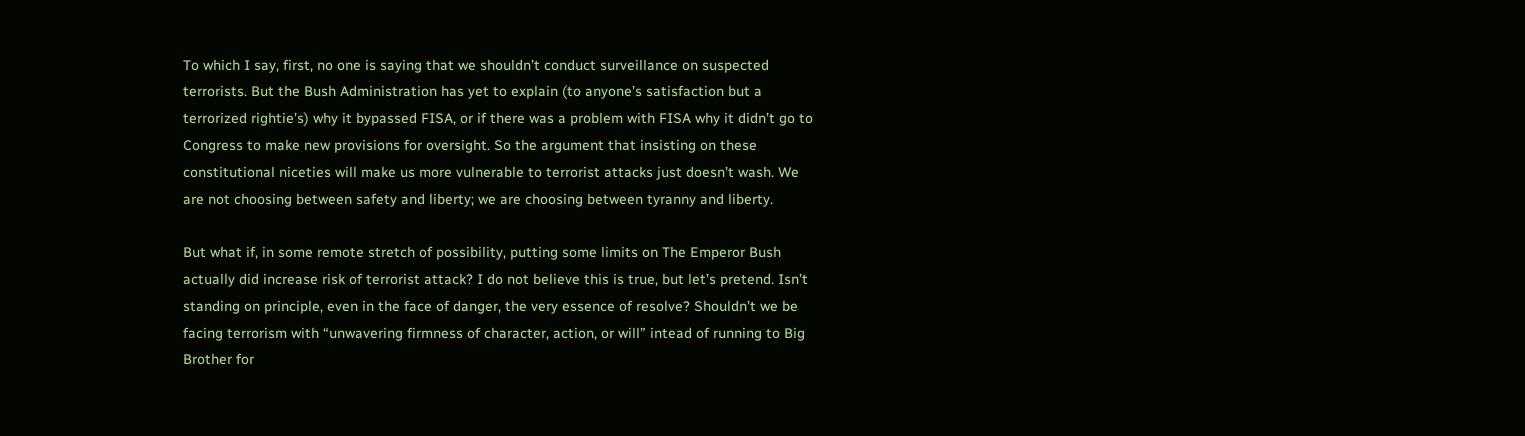To which I say, first, no one is saying that we shouldn’t conduct surveillance on suspected terrorists. But the Bush Administration has yet to explain (to anyone’s satisfaction but a terrorized rightie’s) why it bypassed FISA, or if there was a problem with FISA why it didn’t go to Congress to make new provisions for oversight. So the argument that insisting on these constitutional niceties will make us more vulnerable to terrorist attacks just doesn’t wash. We are not choosing between safety and liberty; we are choosing between tyranny and liberty.

But what if, in some remote stretch of possibility, putting some limits on The Emperor Bush actually did increase risk of terrorist attack? I do not believe this is true, but let’s pretend. Isn’t standing on principle, even in the face of danger, the very essence of resolve? Shouldn’t we be facing terrorism with “unwavering firmness of character, action, or will” intead of running to Big Brother for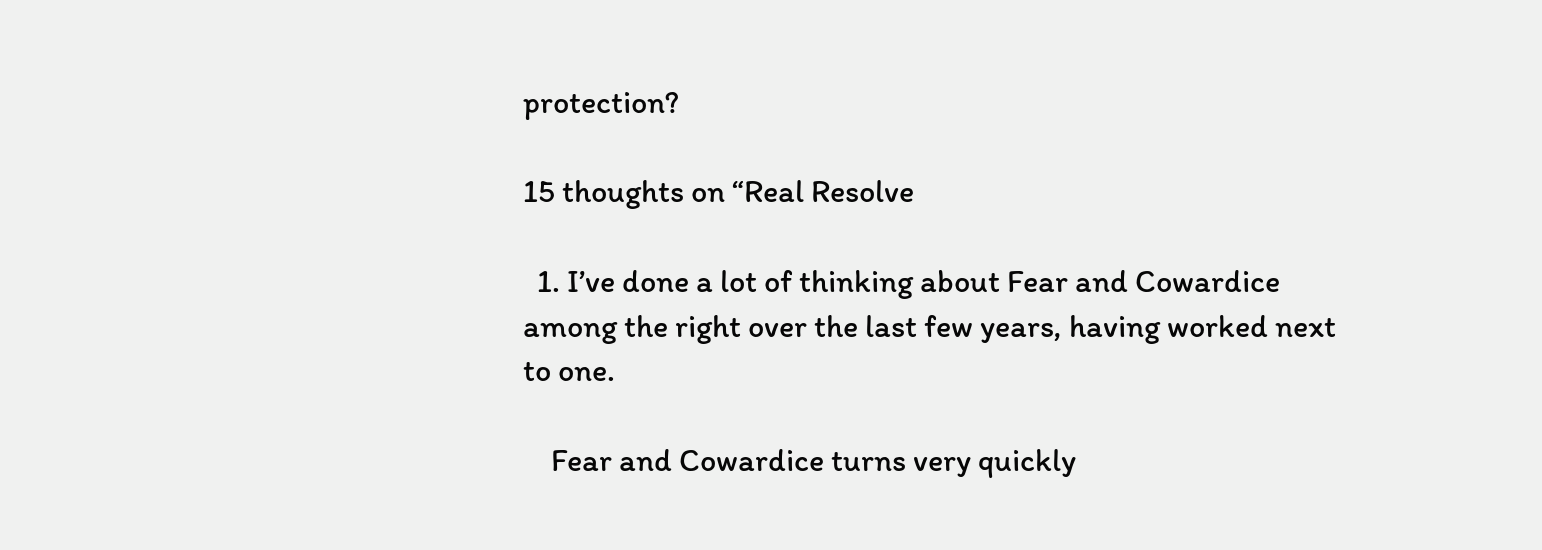protection?

15 thoughts on “Real Resolve

  1. I’ve done a lot of thinking about Fear and Cowardice among the right over the last few years, having worked next to one.

    Fear and Cowardice turns very quickly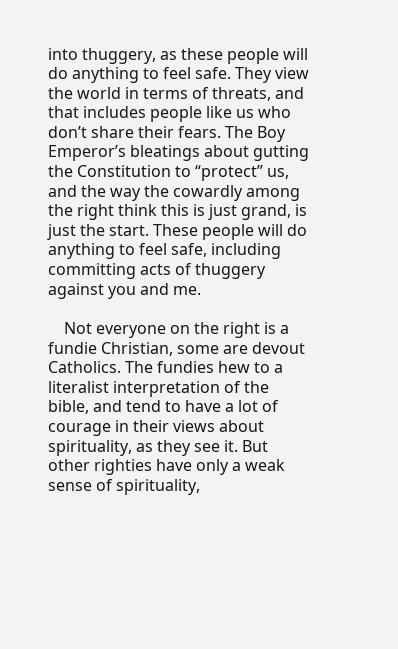into thuggery, as these people will do anything to feel safe. They view the world in terms of threats, and that includes people like us who don’t share their fears. The Boy Emperor’s bleatings about gutting the Constitution to “protect” us, and the way the cowardly among the right think this is just grand, is just the start. These people will do anything to feel safe, including committing acts of thuggery against you and me.

    Not everyone on the right is a fundie Christian, some are devout Catholics. The fundies hew to a literalist interpretation of the bible, and tend to have a lot of courage in their views about spirituality, as they see it. But other righties have only a weak sense of spirituality,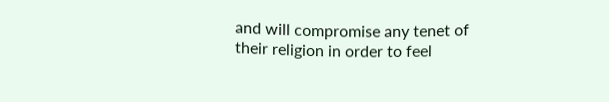and will compromise any tenet of their religion in order to feel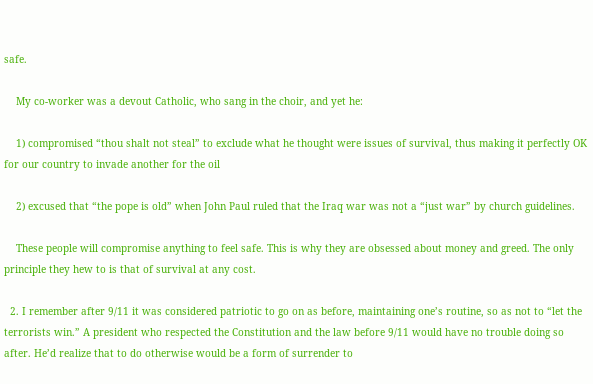safe.

    My co-worker was a devout Catholic, who sang in the choir, and yet he:

    1) compromised “thou shalt not steal” to exclude what he thought were issues of survival, thus making it perfectly OK for our country to invade another for the oil

    2) excused that “the pope is old” when John Paul ruled that the Iraq war was not a “just war” by church guidelines.

    These people will compromise anything to feel safe. This is why they are obsessed about money and greed. The only principle they hew to is that of survival at any cost.

  2. I remember after 9/11 it was considered patriotic to go on as before, maintaining one’s routine, so as not to “let the terrorists win.” A president who respected the Constitution and the law before 9/11 would have no trouble doing so after. He’d realize that to do otherwise would be a form of surrender to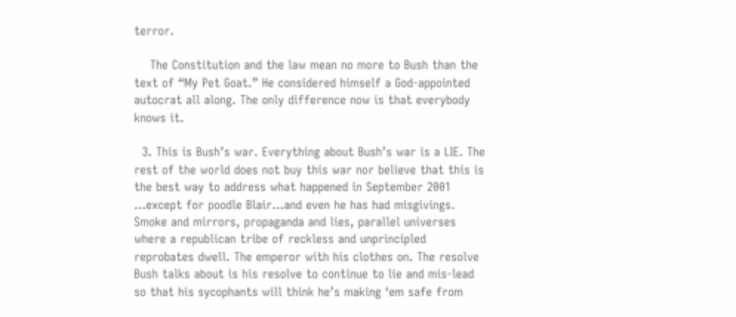terror.

    The Constitution and the law mean no more to Bush than the text of “My Pet Goat.” He considered himself a God-appointed autocrat all along. The only difference now is that everybody knows it.

  3. This is Bush’s war. Everything about Bush’s war is a LIE. The rest of the world does not buy this war nor believe that this is the best way to address what happened in September 2001 …except for poodle Blair…and even he has had misgivings. Smoke and mirrors, propaganda and lies, parallel universes where a republican tribe of reckless and unprincipled reprobates dwell. The emperor with his clothes on. The resolve Bush talks about is his resolve to continue to lie and mis-lead so that his sycophants will think he’s making ‘em safe from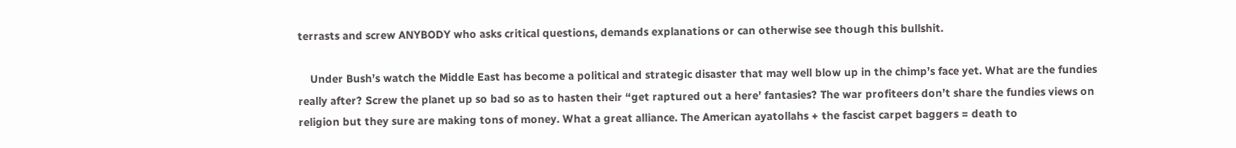terrasts and screw ANYBODY who asks critical questions, demands explanations or can otherwise see though this bullshit.

    Under Bush’s watch the Middle East has become a political and strategic disaster that may well blow up in the chimp’s face yet. What are the fundies really after? Screw the planet up so bad so as to hasten their “get raptured out a here’ fantasies? The war profiteers don’t share the fundies views on religion but they sure are making tons of money. What a great alliance. The American ayatollahs + the fascist carpet baggers = death to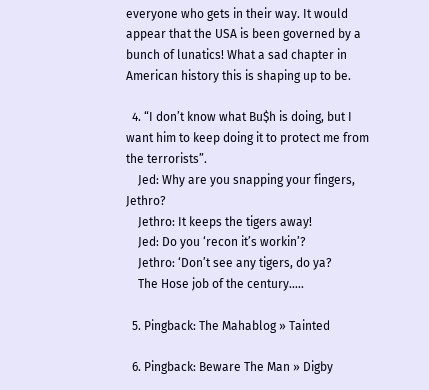everyone who gets in their way. It would appear that the USA is been governed by a bunch of lunatics! What a sad chapter in American history this is shaping up to be.

  4. “I don’t know what Bu$h is doing, but I want him to keep doing it to protect me from the terrorists”.
    Jed: Why are you snapping your fingers, Jethro?
    Jethro: It keeps the tigers away!
    Jed: Do you ‘recon it’s workin’?
    Jethro: ‘Don’t see any tigers, do ya?
    The Hose job of the century…..

  5. Pingback: The Mahablog » Tainted

  6. Pingback: Beware The Man » Digby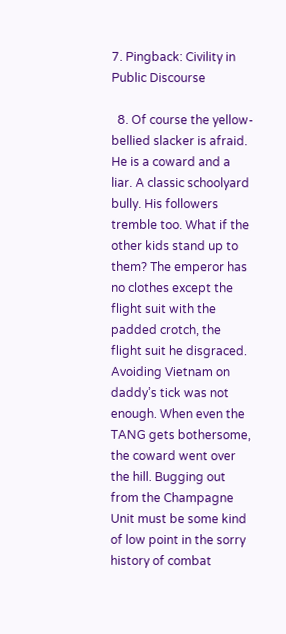7. Pingback: Civility in Public Discourse

  8. Of course the yellow-bellied slacker is afraid. He is a coward and a liar. A classic schoolyard bully. His followers tremble too. What if the other kids stand up to them? The emperor has no clothes except the flight suit with the padded crotch, the flight suit he disgraced. Avoiding Vietnam on daddy’s tick was not enough. When even the TANG gets bothersome, the coward went over the hill. Bugging out from the Champagne Unit must be some kind of low point in the sorry history of combat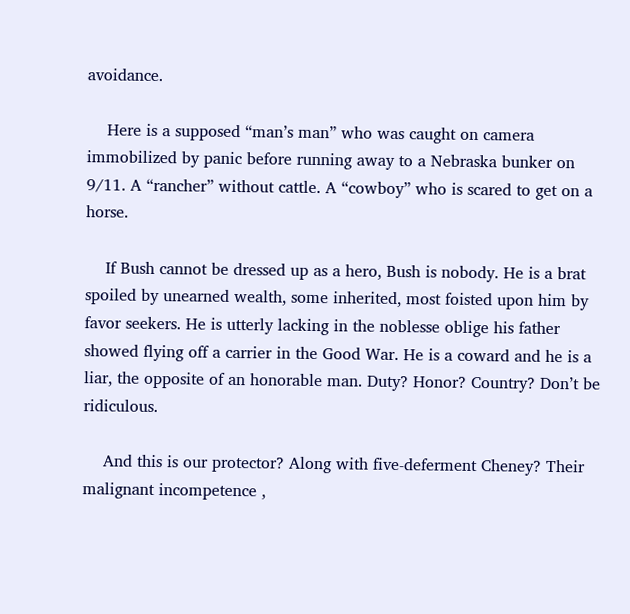avoidance.

    Here is a supposed “man’s man” who was caught on camera immobilized by panic before running away to a Nebraska bunker on 9/11. A “rancher” without cattle. A “cowboy” who is scared to get on a horse.

    If Bush cannot be dressed up as a hero, Bush is nobody. He is a brat spoiled by unearned wealth, some inherited, most foisted upon him by favor seekers. He is utterly lacking in the noblesse oblige his father showed flying off a carrier in the Good War. He is a coward and he is a liar, the opposite of an honorable man. Duty? Honor? Country? Don’t be ridiculous.

    And this is our protector? Along with five-deferment Cheney? Their malignant incompetence ,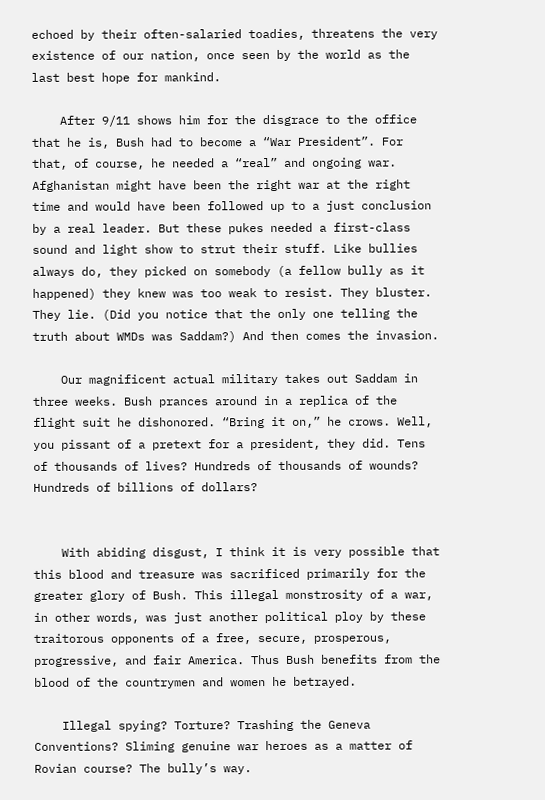echoed by their often-salaried toadies, threatens the very existence of our nation, once seen by the world as the last best hope for mankind.

    After 9/11 shows him for the disgrace to the office that he is, Bush had to become a “War President”. For that, of course, he needed a “real” and ongoing war. Afghanistan might have been the right war at the right time and would have been followed up to a just conclusion by a real leader. But these pukes needed a first-class sound and light show to strut their stuff. Like bullies always do, they picked on somebody (a fellow bully as it happened) they knew was too weak to resist. They bluster. They lie. (Did you notice that the only one telling the truth about WMDs was Saddam?) And then comes the invasion.

    Our magnificent actual military takes out Saddam in three weeks. Bush prances around in a replica of the flight suit he dishonored. “Bring it on,” he crows. Well, you pissant of a pretext for a president, they did. Tens of thousands of lives? Hundreds of thousands of wounds? Hundreds of billions of dollars?


    With abiding disgust, I think it is very possible that this blood and treasure was sacrificed primarily for the greater glory of Bush. This illegal monstrosity of a war, in other words, was just another political ploy by these traitorous opponents of a free, secure, prosperous, progressive, and fair America. Thus Bush benefits from the blood of the countrymen and women he betrayed.

    Illegal spying? Torture? Trashing the Geneva Conventions? Sliming genuine war heroes as a matter of Rovian course? The bully’s way.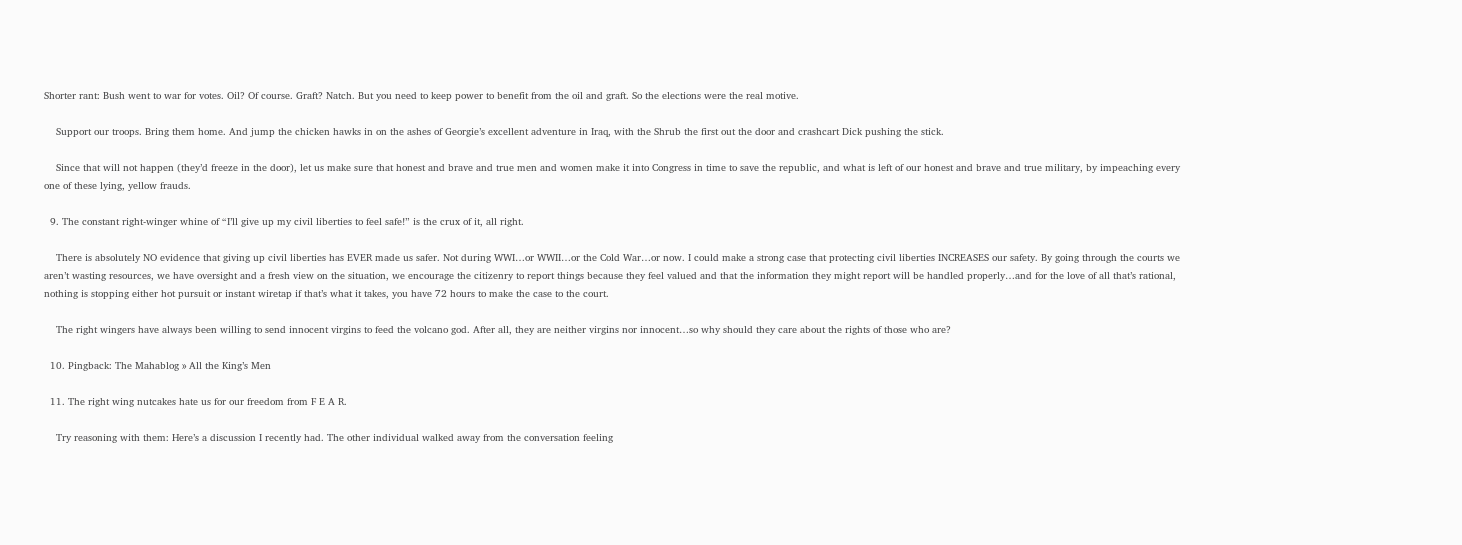Shorter rant: Bush went to war for votes. Oil? Of course. Graft? Natch. But you need to keep power to benefit from the oil and graft. So the elections were the real motive.

    Support our troops. Bring them home. And jump the chicken hawks in on the ashes of Georgie’s excellent adventure in Iraq, with the Shrub the first out the door and crashcart Dick pushing the stick.

    Since that will not happen (they’d freeze in the door), let us make sure that honest and brave and true men and women make it into Congress in time to save the republic, and what is left of our honest and brave and true military, by impeaching every one of these lying, yellow frauds.

  9. The constant right-winger whine of “I’ll give up my civil liberties to feel safe!” is the crux of it, all right.

    There is absolutely NO evidence that giving up civil liberties has EVER made us safer. Not during WWI…or WWII…or the Cold War…or now. I could make a strong case that protecting civil liberties INCREASES our safety. By going through the courts we aren’t wasting resources, we have oversight and a fresh view on the situation, we encourage the citizenry to report things because they feel valued and that the information they might report will be handled properly…and for the love of all that’s rational, nothing is stopping either hot pursuit or instant wiretap if that’s what it takes, you have 72 hours to make the case to the court.

    The right wingers have always been willing to send innocent virgins to feed the volcano god. After all, they are neither virgins nor innocent…so why should they care about the rights of those who are?

  10. Pingback: The Mahablog » All the King’s Men

  11. The right wing nutcakes hate us for our freedom from F E A R.

    Try reasoning with them: Here’s a discussion I recently had. The other individual walked away from the conversation feeling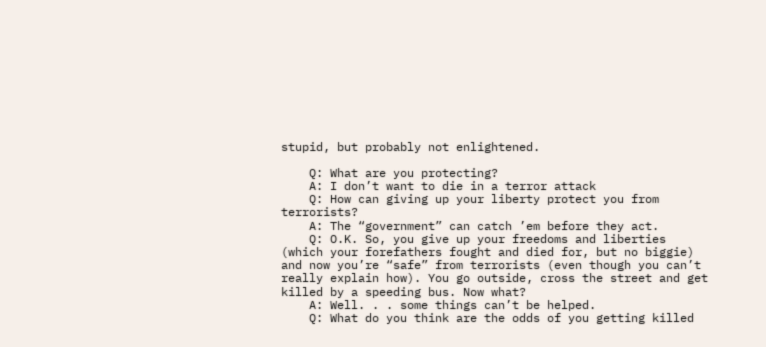stupid, but probably not enlightened.

    Q: What are you protecting?
    A: I don’t want to die in a terror attack
    Q: How can giving up your liberty protect you from terrorists?
    A: The “government” can catch ’em before they act.
    Q: O.K. So, you give up your freedoms and liberties (which your forefathers fought and died for, but no biggie) and now you’re “safe” from terrorists (even though you can’t really explain how). You go outside, cross the street and get killed by a speeding bus. Now what?
    A: Well. . . some things can’t be helped.
    Q: What do you think are the odds of you getting killed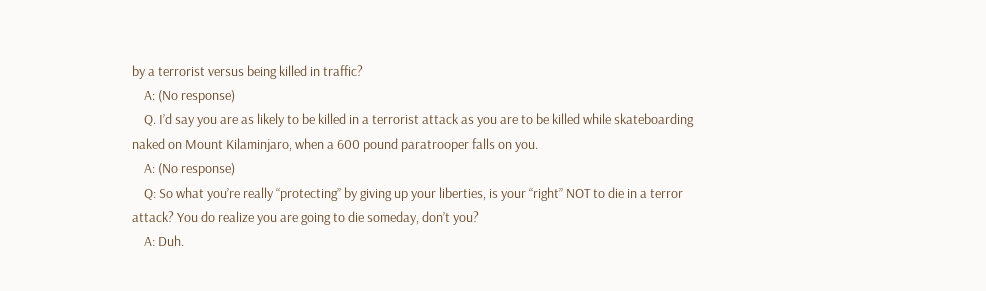by a terrorist versus being killed in traffic?
    A: (No response)
    Q. I’d say you are as likely to be killed in a terrorist attack as you are to be killed while skateboarding naked on Mount Kilaminjaro, when a 600 pound paratrooper falls on you.
    A: (No response)
    Q: So what you’re really “protecting” by giving up your liberties, is your “right” NOT to die in a terror attack? You do realize you are going to die someday, don’t you?
    A: Duh.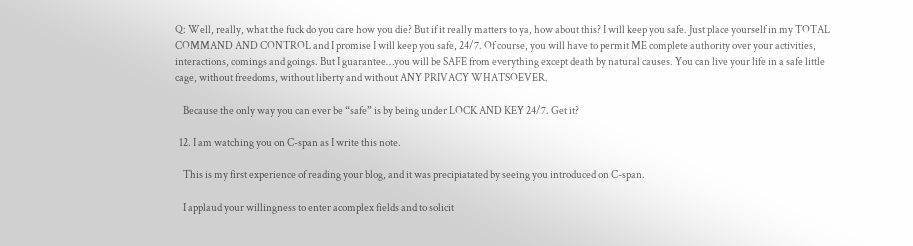Q: Well, really, what the fuck do you care how you die? But if it really matters to ya, how about this? I will keep you safe. Just place yourself in my TOTAL COMMAND AND CONTROL and I promise I will keep you safe, 24/7. Of course, you will have to permit ME complete authority over your activities, interactions, comings and goings. But I guarantee…you will be SAFE from everything except death by natural causes. You can live your life in a safe little cage, without freedoms, without liberty and without ANY PRIVACY WHATSOEVER.

    Because the only way you can ever be “safe” is by being under LOCK AND KEY 24/7. Get it?

  12. I am watching you on C-span as I write this note.

    This is my first experience of reading your blog, and it was precipiatated by seeing you introduced on C-span.

    I applaud your willingness to enter acomplex fields and to solicit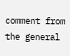comment from the general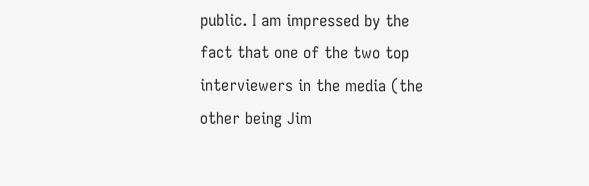public. I am impressed by the fact that one of the two top interviewers in the media (the other being Jim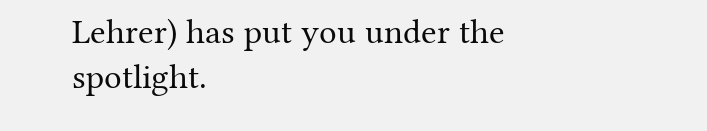Lehrer) has put you under the spotlight.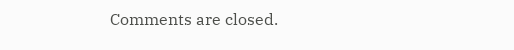Comments are closed.